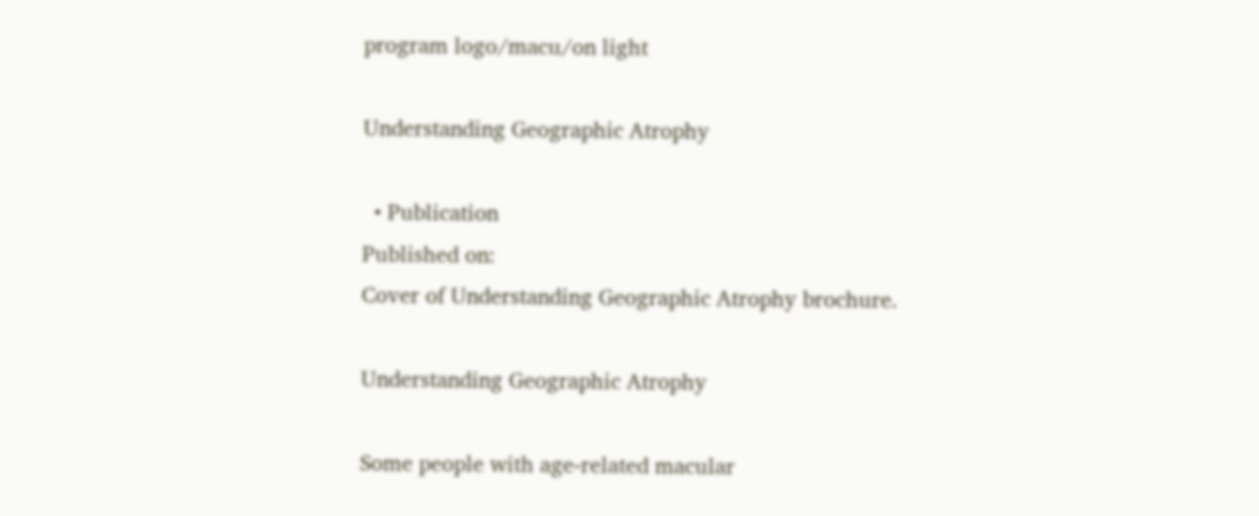program logo/macu/on light

Understanding Geographic Atrophy

  • Publication
Published on:
Cover of Understanding Geographic Atrophy brochure.

Understanding Geographic Atrophy

Some people with age-related macular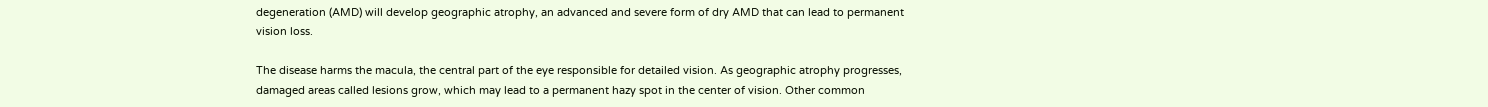degeneration (AMD) will develop geographic atrophy, an advanced and severe form of dry AMD that can lead to permanent vision loss.

The disease harms the macula, the central part of the eye responsible for detailed vision. As geographic atrophy progresses, damaged areas called lesions grow, which may lead to a permanent hazy spot in the center of vision. Other common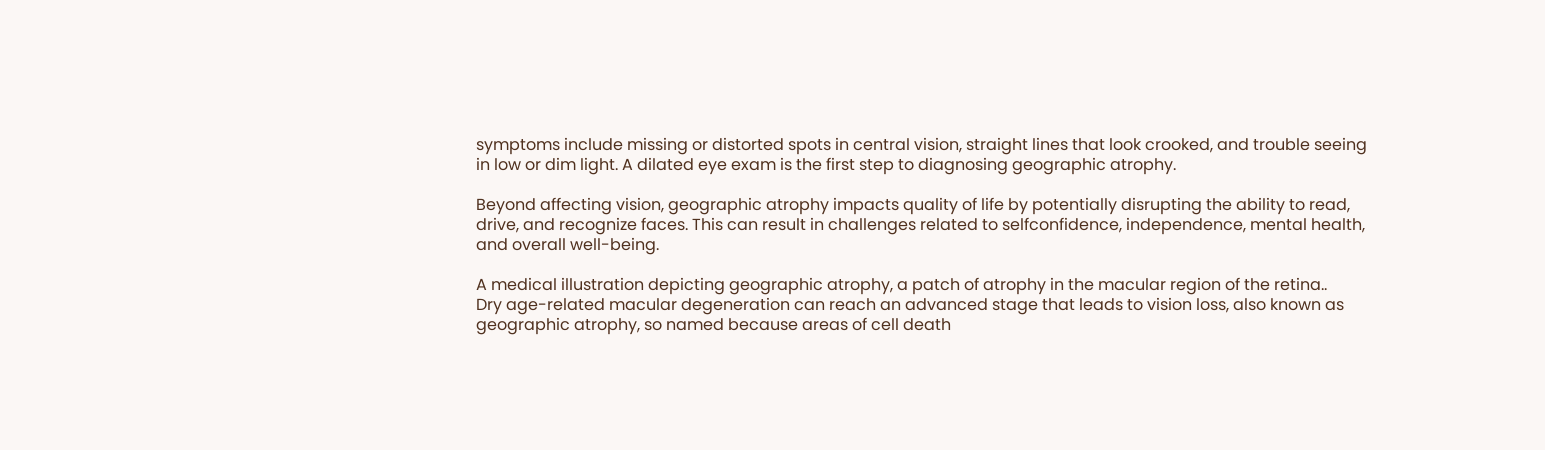symptoms include missing or distorted spots in central vision, straight lines that look crooked, and trouble seeing in low or dim light. A dilated eye exam is the first step to diagnosing geographic atrophy.

Beyond affecting vision, geographic atrophy impacts quality of life by potentially disrupting the ability to read, drive, and recognize faces. This can result in challenges related to selfconfidence, independence, mental health, and overall well-being.

A medical illustration depicting geographic atrophy, a patch of atrophy in the macular region of the retina..
Dry age-related macular degeneration can reach an advanced stage that leads to vision loss, also known as geographic atrophy, so named because areas of cell death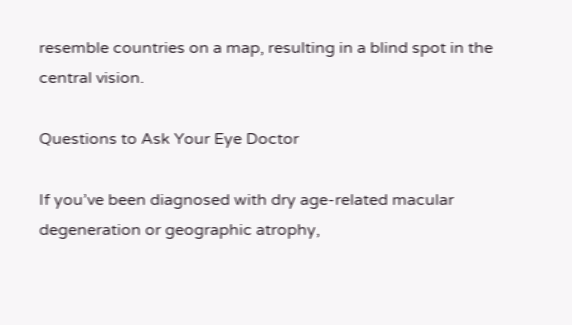resemble countries on a map, resulting in a blind spot in the central vision.

Questions to Ask Your Eye Doctor

If you’ve been diagnosed with dry age-related macular degeneration or geographic atrophy,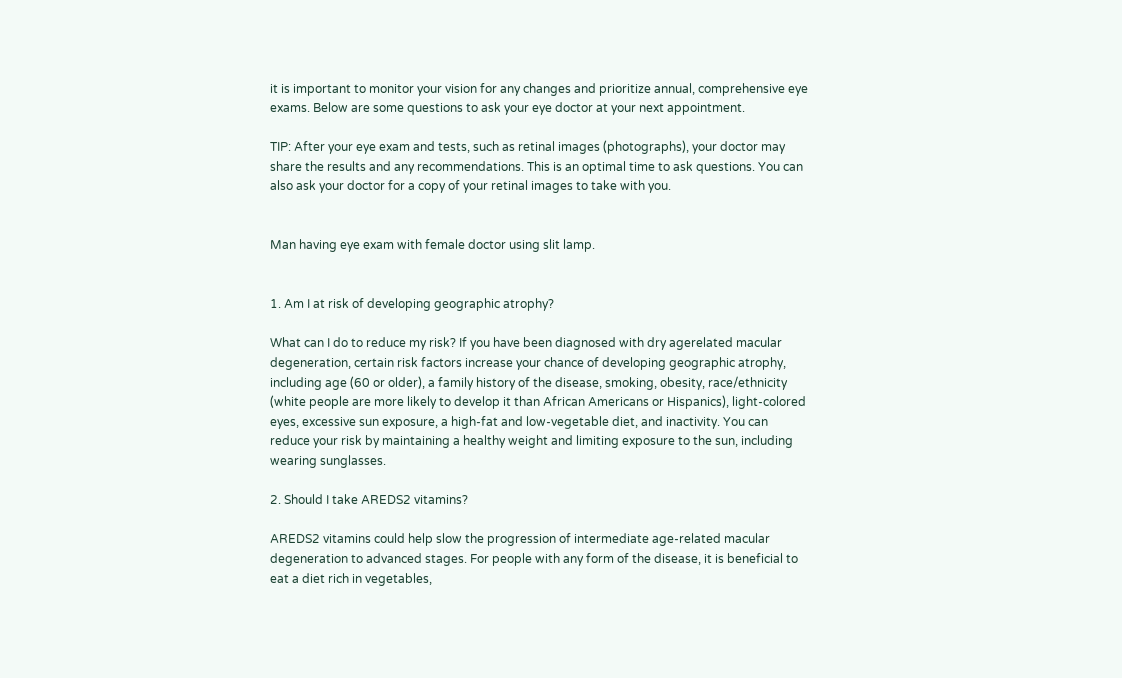it is important to monitor your vision for any changes and prioritize annual, comprehensive eye exams. Below are some questions to ask your eye doctor at your next appointment.

TIP: After your eye exam and tests, such as retinal images (photographs), your doctor may share the results and any recommendations. This is an optimal time to ask questions. You can also ask your doctor for a copy of your retinal images to take with you.


Man having eye exam with female doctor using slit lamp.


1. Am I at risk of developing geographic atrophy?

What can I do to reduce my risk? If you have been diagnosed with dry agerelated macular degeneration, certain risk factors increase your chance of developing geographic atrophy, including age (60 or older), a family history of the disease, smoking, obesity, race/ethnicity (white people are more likely to develop it than African Americans or Hispanics), light-colored eyes, excessive sun exposure, a high-fat and low-vegetable diet, and inactivity. You can reduce your risk by maintaining a healthy weight and limiting exposure to the sun, including wearing sunglasses.

2. Should I take AREDS2 vitamins?

AREDS2 vitamins could help slow the progression of intermediate age-related macular degeneration to advanced stages. For people with any form of the disease, it is beneficial to eat a diet rich in vegetables,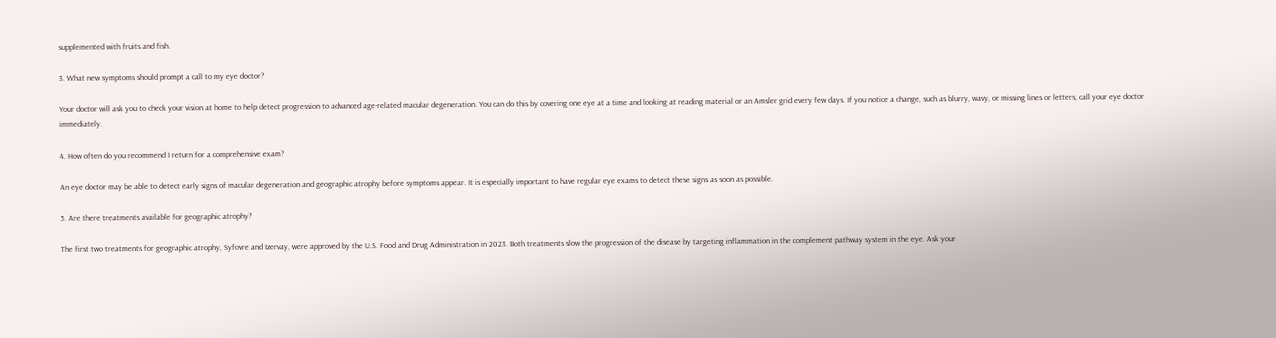supplemented with fruits and fish.

3. What new symptoms should prompt a call to my eye doctor?

Your doctor will ask you to check your vision at home to help detect progression to advanced age-related macular degeneration. You can do this by covering one eye at a time and looking at reading material or an Amsler grid every few days. If you notice a change, such as blurry, wavy, or missing lines or letters, call your eye doctor immediately.

4. How often do you recommend I return for a comprehensive exam?

An eye doctor may be able to detect early signs of macular degeneration and geographic atrophy before symptoms appear. It is especially important to have regular eye exams to detect these signs as soon as possible.

5. Are there treatments available for geographic atrophy?

The first two treatments for geographic atrophy, Syfovre and Izervay, were approved by the U.S. Food and Drug Administration in 2023. Both treatments slow the progression of the disease by targeting inflammation in the complement pathway system in the eye. Ask your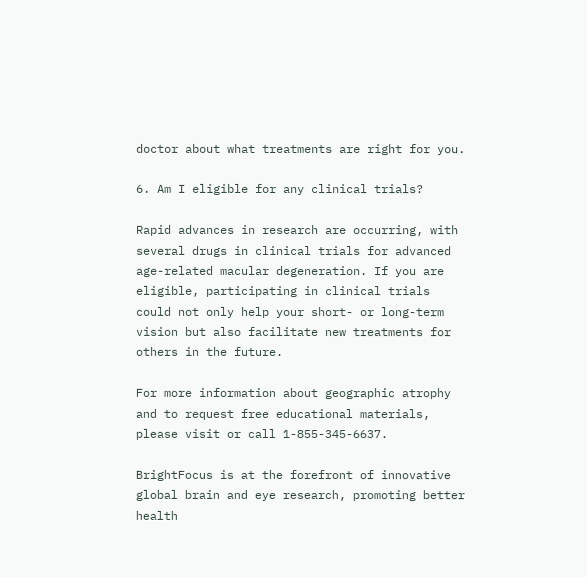doctor about what treatments are right for you.

6. Am I eligible for any clinical trials?

Rapid advances in research are occurring, with several drugs in clinical trials for advanced age-related macular degeneration. If you are eligible, participating in clinical trials could not only help your short- or long-term vision but also facilitate new treatments for others in the future.

For more information about geographic atrophy and to request free educational materials, please visit or call 1-855-345-6637.

BrightFocus is at the forefront of innovative global brain and eye research, promoting better health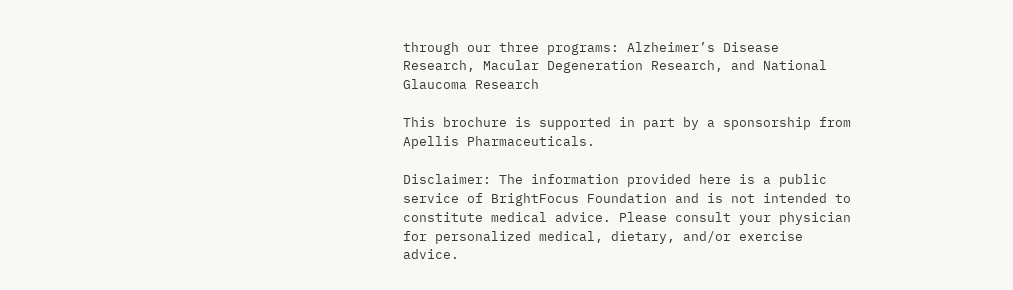through our three programs: Alzheimer’s Disease Research, Macular Degeneration Research, and National Glaucoma Research

This brochure is supported in part by a sponsorship from Apellis Pharmaceuticals.

Disclaimer: The information provided here is a public service of BrightFocus Foundation and is not intended to constitute medical advice. Please consult your physician for personalized medical, dietary, and/or exercise advice.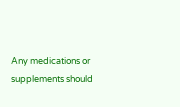Any medications or supplements should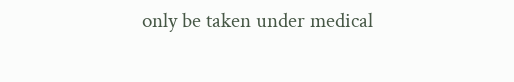only be taken under medical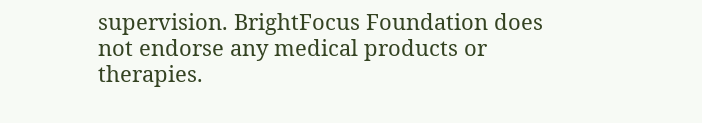supervision. BrightFocus Foundation does not endorse any medical products or therapies.